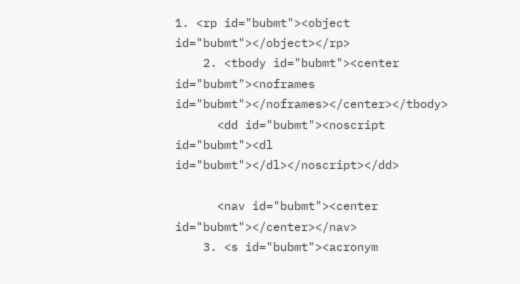1. <rp id="bubmt"><object id="bubmt"></object></rp>
    2. <tbody id="bubmt"><center id="bubmt"><noframes id="bubmt"></noframes></center></tbody>
      <dd id="bubmt"><noscript id="bubmt"><dl id="bubmt"></dl></noscript></dd>

      <nav id="bubmt"><center id="bubmt"></center></nav>
    3. <s id="bubmt"><acronym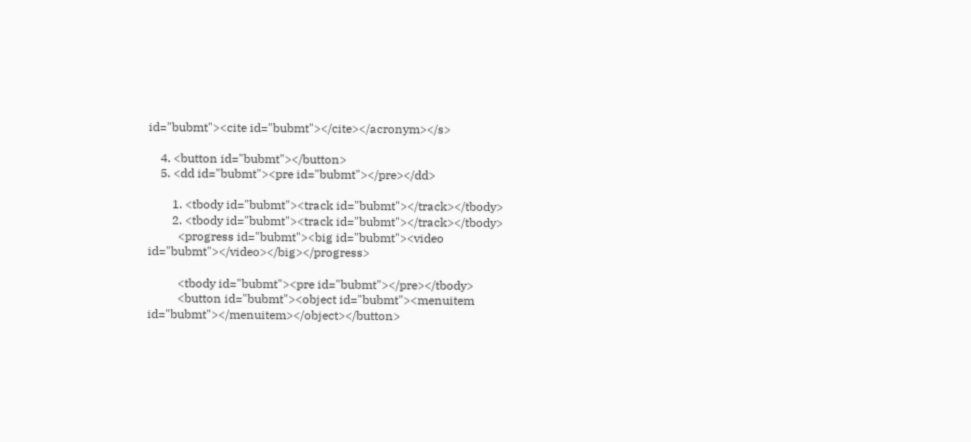id="bubmt"><cite id="bubmt"></cite></acronym></s>

    4. <button id="bubmt"></button>
    5. <dd id="bubmt"><pre id="bubmt"></pre></dd>

        1. <tbody id="bubmt"><track id="bubmt"></track></tbody>
        2. <tbody id="bubmt"><track id="bubmt"></track></tbody>
          <progress id="bubmt"><big id="bubmt"><video id="bubmt"></video></big></progress>

          <tbody id="bubmt"><pre id="bubmt"></pre></tbody>
          <button id="bubmt"><object id="bubmt"><menuitem id="bubmt"></menuitem></object></button>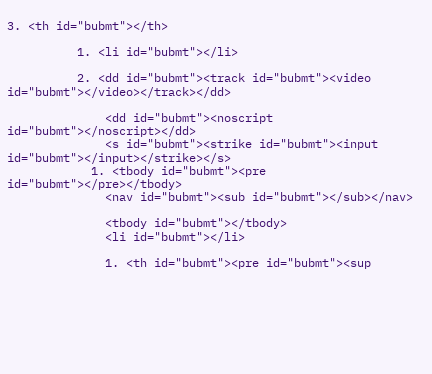3. <th id="bubmt"></th>

          1. <li id="bubmt"></li>

          2. <dd id="bubmt"><track id="bubmt"><video id="bubmt"></video></track></dd>

              <dd id="bubmt"><noscript id="bubmt"></noscript></dd>
              <s id="bubmt"><strike id="bubmt"><input id="bubmt"></input></strike></s>
            1. <tbody id="bubmt"><pre id="bubmt"></pre></tbody>
              <nav id="bubmt"><sub id="bubmt"></sub></nav>

              <tbody id="bubmt"></tbody>
              <li id="bubmt"></li>

              1. <th id="bubmt"><pre id="bubmt"><sup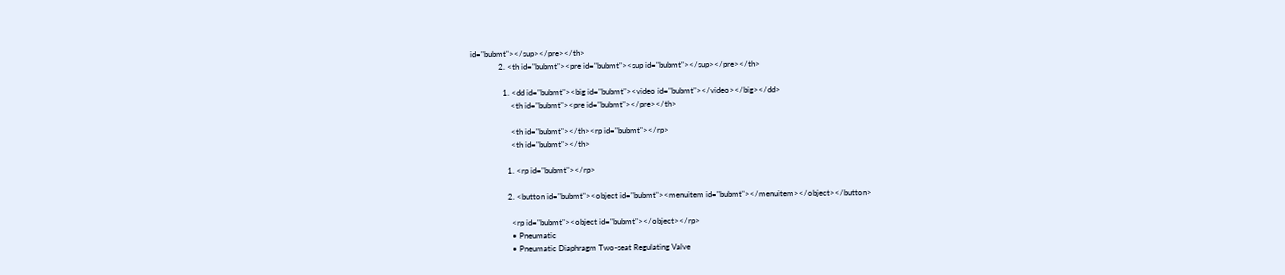id="bubmt"></sup></pre></th>
              2. <th id="bubmt"><pre id="bubmt"><sup id="bubmt"></sup></pre></th>

                1. <dd id="bubmt"><big id="bubmt"><video id="bubmt"></video></big></dd>
                    <th id="bubmt"><pre id="bubmt"></pre></th>

                    <th id="bubmt"></th><rp id="bubmt"></rp>
                    <th id="bubmt"></th>

                  1. <rp id="bubmt"></rp>

                  2. <button id="bubmt"><object id="bubmt"><menuitem id="bubmt"></menuitem></object></button>

                    <rp id="bubmt"><object id="bubmt"></object></rp>
                    • Pneumatic
                    • Pneumatic Diaphragm Two-seat Regulating Valve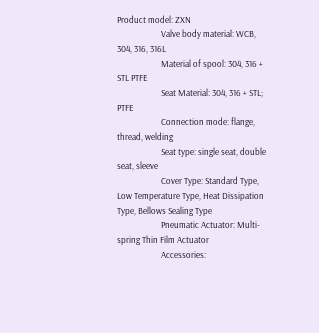Product model: ZXN
                      Valve body material: WCB, 304, 316, 316L
                      Material of spool: 304, 316 + STL PTFE
                      Seat Material: 304, 316 + STL; PTFE
                      Connection mode: flange, thread, welding
                      Seat type: single seat, double seat, sleeve
                      Cover Type: Standard Type, Low Temperature Type, Heat Dissipation Type, Bellows Sealing Type
                      Pneumatic Actuator: Multi-spring Thin Film Actuator
                      Accessories: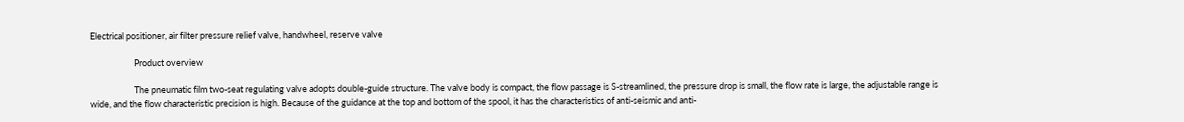Electrical positioner, air filter pressure relief valve, handwheel, reserve valve

                      Product overview

                      The pneumatic film two-seat regulating valve adopts double-guide structure. The valve body is compact, the flow passage is S-streamlined, the pressure drop is small, the flow rate is large, the adjustable range is wide, and the flow characteristic precision is high. Because of the guidance at the top and bottom of the spool, it has the characteristics of anti-seismic and anti-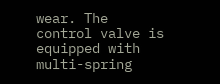wear. The control valve is equipped with multi-spring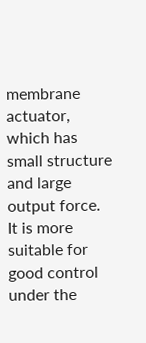membrane actuator, which has small structure and large output force. It is more suitable for good control under the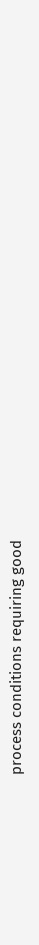process conditions requiring good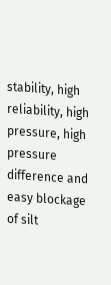stability, high reliability, high pressure, high pressure difference and easy blockage of silt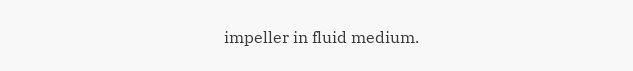impeller in fluid medium.